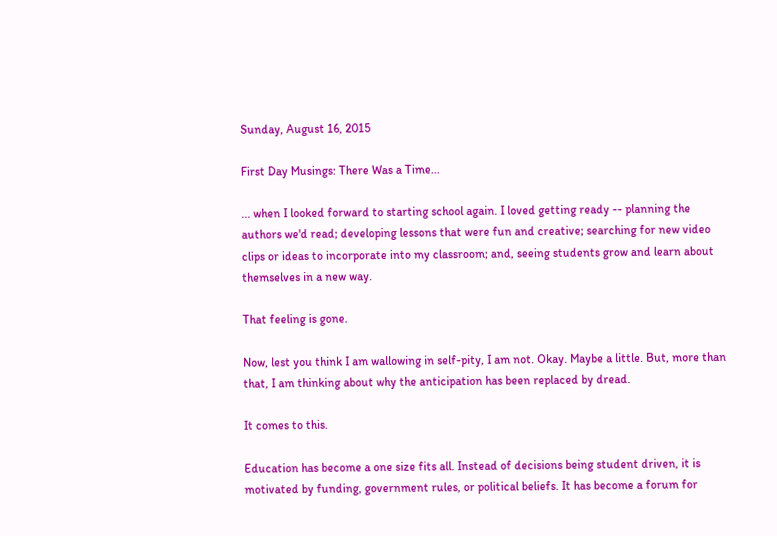Sunday, August 16, 2015

First Day Musings: There Was a Time...

... when I looked forward to starting school again. I loved getting ready -- planning the authors we'd read; developing lessons that were fun and creative; searching for new video clips or ideas to incorporate into my classroom; and, seeing students grow and learn about themselves in a new way.

That feeling is gone.

Now, lest you think I am wallowing in self-pity, I am not. Okay. Maybe a little. But, more than that, I am thinking about why the anticipation has been replaced by dread.

It comes to this.

Education has become a one size fits all. Instead of decisions being student driven, it is motivated by funding, government rules, or political beliefs. It has become a forum for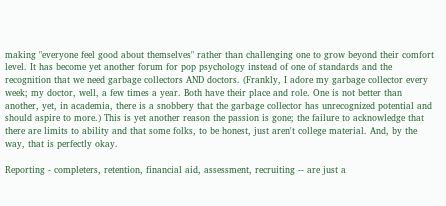making "everyone feel good about themselves" rather than challenging one to grow beyond their comfort level. It has become yet another forum for pop psychology instead of one of standards and the recognition that we need garbage collectors AND doctors. (Frankly, I adore my garbage collector every week; my doctor, well, a few times a year. Both have their place and role. One is not better than another, yet, in academia, there is a snobbery that the garbage collector has unrecognized potential and should aspire to more.) This is yet another reason the passion is gone; the failure to acknowledge that there are limits to ability and that some folks, to be honest, just aren't college material. And, by the way, that is perfectly okay.

Reporting - completers, retention, financial aid, assessment, recruiting -- are just a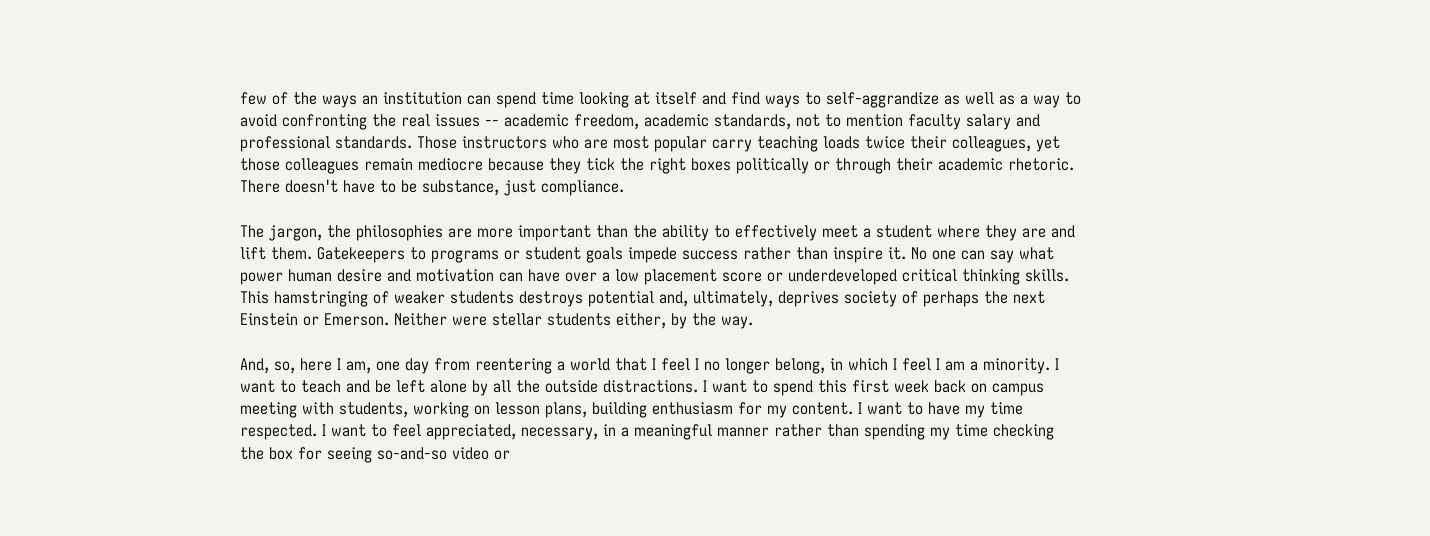few of the ways an institution can spend time looking at itself and find ways to self-aggrandize as well as a way to avoid confronting the real issues -- academic freedom, academic standards, not to mention faculty salary and professional standards. Those instructors who are most popular carry teaching loads twice their colleagues, yet those colleagues remain mediocre because they tick the right boxes politically or through their academic rhetoric. There doesn't have to be substance, just compliance.

The jargon, the philosophies are more important than the ability to effectively meet a student where they are and lift them. Gatekeepers to programs or student goals impede success rather than inspire it. No one can say what power human desire and motivation can have over a low placement score or underdeveloped critical thinking skills. This hamstringing of weaker students destroys potential and, ultimately, deprives society of perhaps the next Einstein or Emerson. Neither were stellar students either, by the way.

And, so, here I am, one day from reentering a world that I feel I no longer belong, in which I feel I am a minority. I want to teach and be left alone by all the outside distractions. I want to spend this first week back on campus meeting with students, working on lesson plans, building enthusiasm for my content. I want to have my time respected. I want to feel appreciated, necessary, in a meaningful manner rather than spending my time checking the box for seeing so-and-so video or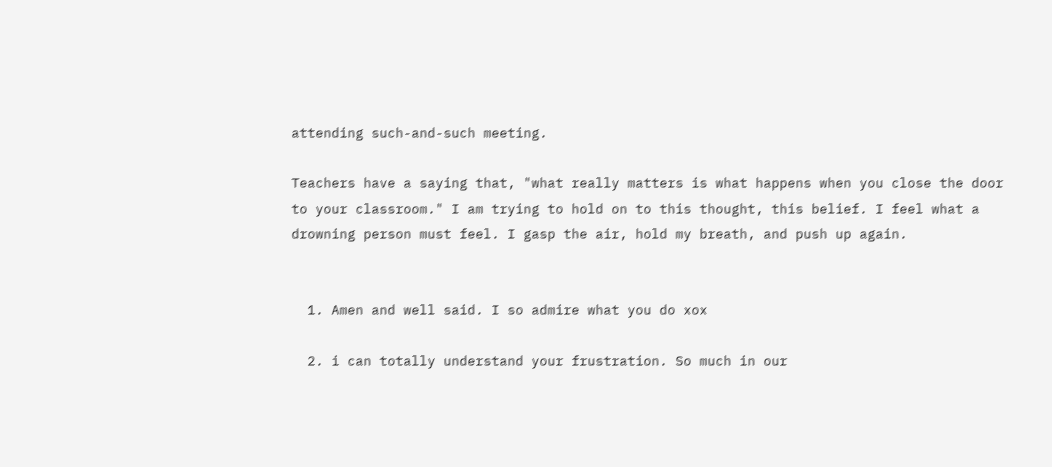attending such-and-such meeting.

Teachers have a saying that, "what really matters is what happens when you close the door to your classroom." I am trying to hold on to this thought, this belief. I feel what a drowning person must feel. I gasp the air, hold my breath, and push up again.


  1. Amen and well said. I so admire what you do xox

  2. i can totally understand your frustration. So much in our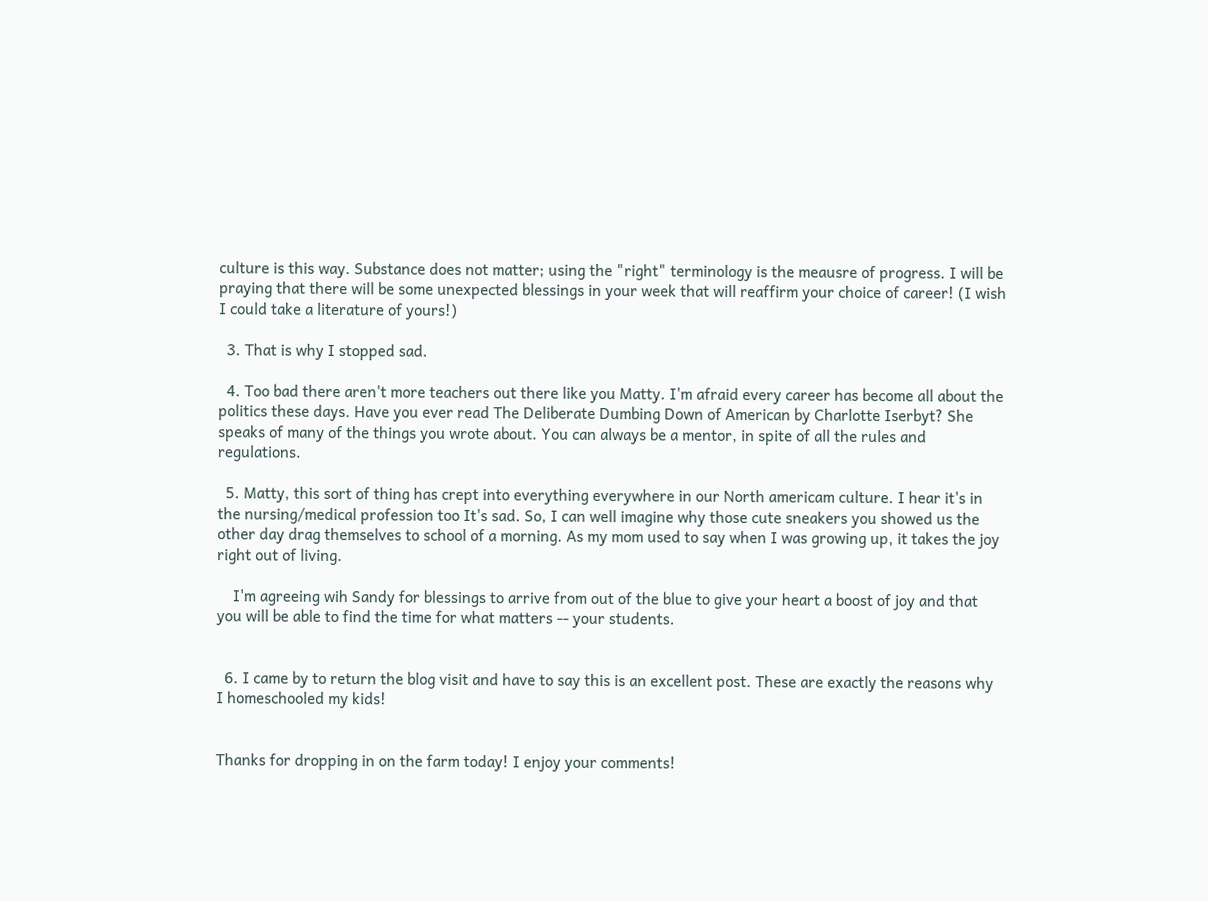culture is this way. Substance does not matter; using the "right" terminology is the meausre of progress. I will be praying that there will be some unexpected blessings in your week that will reaffirm your choice of career! (I wish I could take a literature of yours!)

  3. That is why I stopped sad.

  4. Too bad there aren't more teachers out there like you Matty. I'm afraid every career has become all about the politics these days. Have you ever read The Deliberate Dumbing Down of American by Charlotte Iserbyt? She speaks of many of the things you wrote about. You can always be a mentor, in spite of all the rules and regulations.

  5. Matty, this sort of thing has crept into everything everywhere in our North americam culture. I hear it's in the nursing/medical profession too It's sad. So, I can well imagine why those cute sneakers you showed us the other day drag themselves to school of a morning. As my mom used to say when I was growing up, it takes the joy right out of living.

    I'm agreeing wih Sandy for blessings to arrive from out of the blue to give your heart a boost of joy and that you will be able to find the time for what matters -- your students.


  6. I came by to return the blog visit and have to say this is an excellent post. These are exactly the reasons why I homeschooled my kids!


Thanks for dropping in on the farm today! I enjoy your comments!